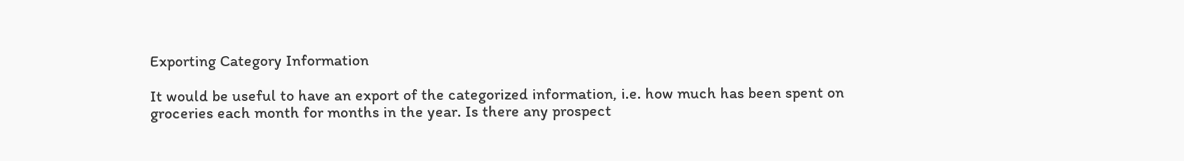Exporting Category Information

It would be useful to have an export of the categorized information, i.e. how much has been spent on groceries each month for months in the year. Is there any prospect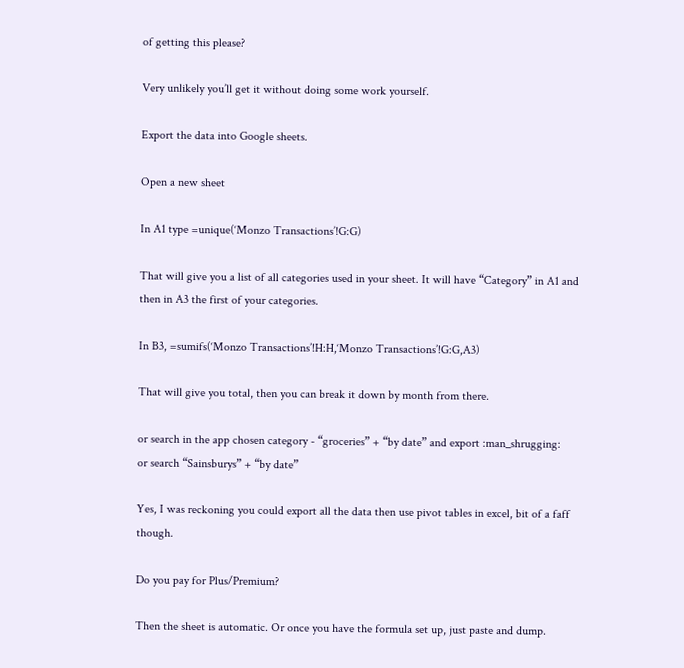of getting this please?

Very unlikely you’ll get it without doing some work yourself.

Export the data into Google sheets.

Open a new sheet

In A1 type =unique(‘Monzo Transactions’!G:G)

That will give you a list of all categories used in your sheet. It will have “Category” in A1 and then in A3 the first of your categories.

In B3, =sumifs(‘Monzo Transactions’!H:H,‘Monzo Transactions’!G:G,A3)

That will give you total, then you can break it down by month from there.

or search in the app chosen category - “groceries” + “by date” and export :man_shrugging:
or search “Sainsburys” + “by date”

Yes, I was reckoning you could export all the data then use pivot tables in excel, bit of a faff though.

Do you pay for Plus/Premium?

Then the sheet is automatic. Or once you have the formula set up, just paste and dump.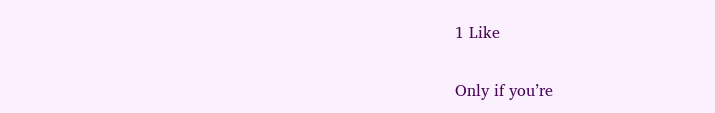1 Like

Only if you’re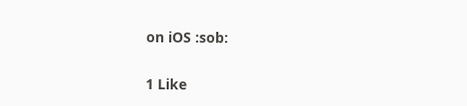on iOS :sob:

1 Like